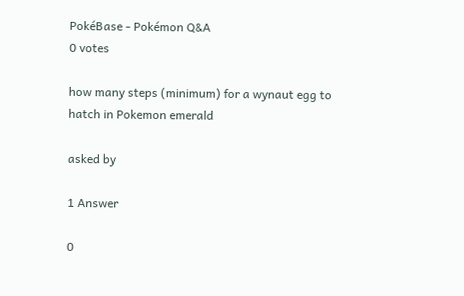PokéBase - Pokémon Q&A
0 votes

how many steps (minimum) for a wynaut egg to hatch in Pokemon emerald

asked by

1 Answer

0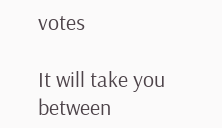votes

It will take you between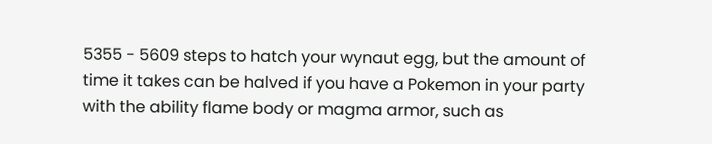5355 - 5609 steps to hatch your wynaut egg, but the amount of time it takes can be halved if you have a Pokemon in your party with the ability flame body or magma armor, such as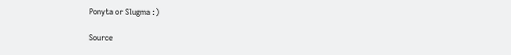Ponyta or Slugma :)

Source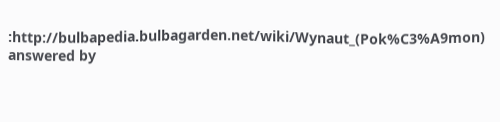:http://bulbapedia.bulbagarden.net/wiki/Wynaut_(Pok%C3%A9mon)
answered by